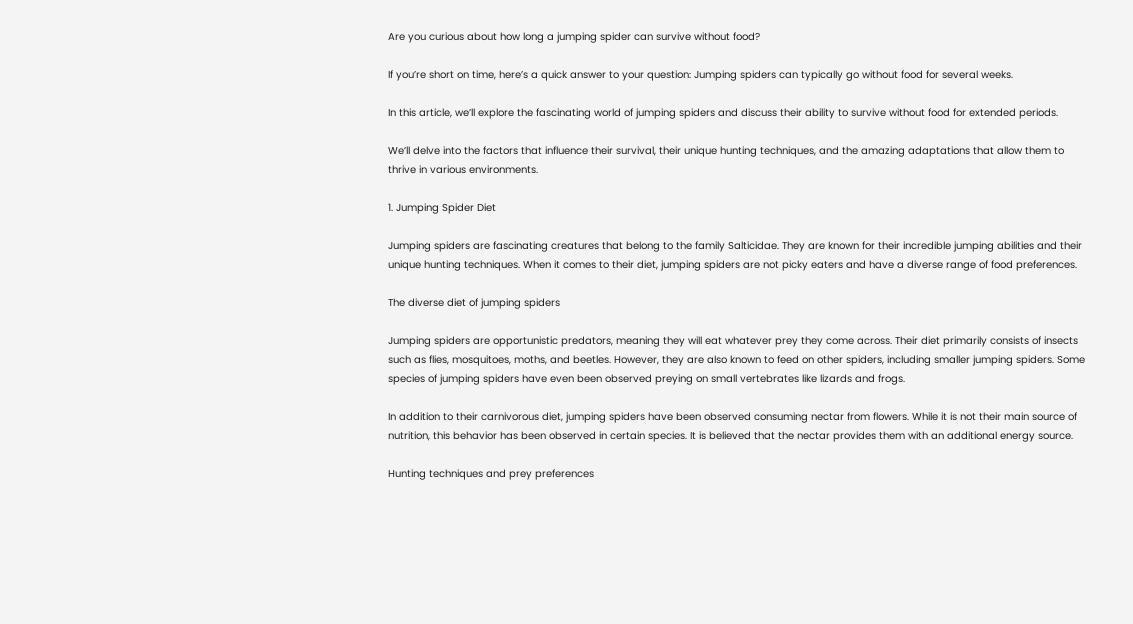Are you curious about how long a jumping spider can survive without food?

If you’re short on time, here’s a quick answer to your question: Jumping spiders can typically go without food for several weeks.

In this article, we’ll explore the fascinating world of jumping spiders and discuss their ability to survive without food for extended periods.

We’ll delve into the factors that influence their survival, their unique hunting techniques, and the amazing adaptations that allow them to thrive in various environments.

1. Jumping Spider Diet

Jumping spiders are fascinating creatures that belong to the family Salticidae. They are known for their incredible jumping abilities and their unique hunting techniques. When it comes to their diet, jumping spiders are not picky eaters and have a diverse range of food preferences.

The diverse diet of jumping spiders

Jumping spiders are opportunistic predators, meaning they will eat whatever prey they come across. Their diet primarily consists of insects such as flies, mosquitoes, moths, and beetles. However, they are also known to feed on other spiders, including smaller jumping spiders. Some species of jumping spiders have even been observed preying on small vertebrates like lizards and frogs.

In addition to their carnivorous diet, jumping spiders have been observed consuming nectar from flowers. While it is not their main source of nutrition, this behavior has been observed in certain species. It is believed that the nectar provides them with an additional energy source.

Hunting techniques and prey preferences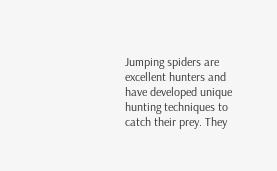Jumping spiders are excellent hunters and have developed unique hunting techniques to catch their prey. They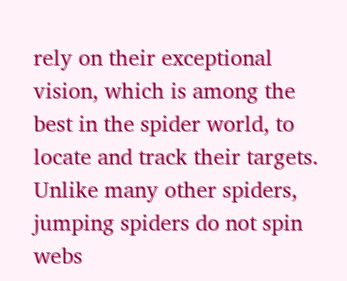rely on their exceptional vision, which is among the best in the spider world, to locate and track their targets. Unlike many other spiders, jumping spiders do not spin webs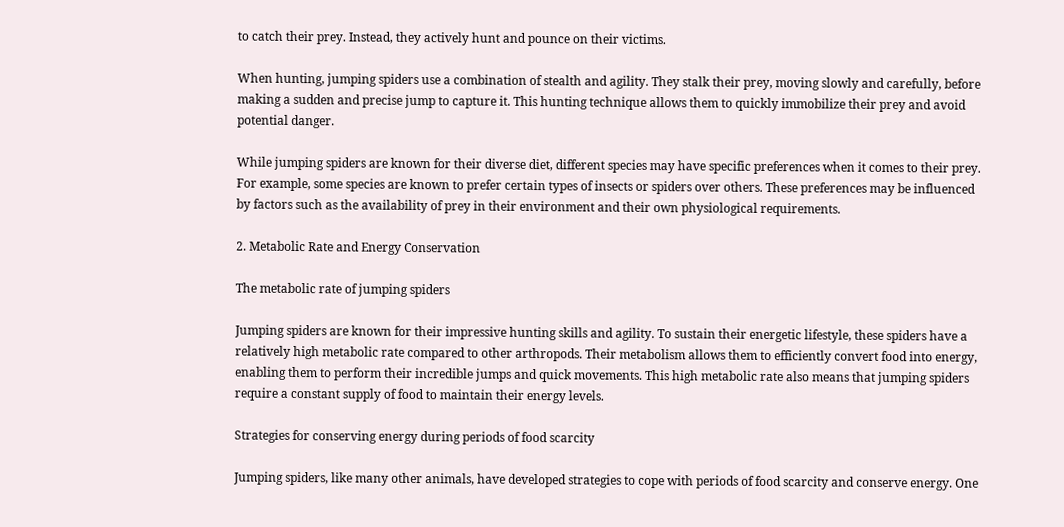to catch their prey. Instead, they actively hunt and pounce on their victims.

When hunting, jumping spiders use a combination of stealth and agility. They stalk their prey, moving slowly and carefully, before making a sudden and precise jump to capture it. This hunting technique allows them to quickly immobilize their prey and avoid potential danger.

While jumping spiders are known for their diverse diet, different species may have specific preferences when it comes to their prey. For example, some species are known to prefer certain types of insects or spiders over others. These preferences may be influenced by factors such as the availability of prey in their environment and their own physiological requirements.

2. Metabolic Rate and Energy Conservation

The metabolic rate of jumping spiders

Jumping spiders are known for their impressive hunting skills and agility. To sustain their energetic lifestyle, these spiders have a relatively high metabolic rate compared to other arthropods. Their metabolism allows them to efficiently convert food into energy, enabling them to perform their incredible jumps and quick movements. This high metabolic rate also means that jumping spiders require a constant supply of food to maintain their energy levels.

Strategies for conserving energy during periods of food scarcity

Jumping spiders, like many other animals, have developed strategies to cope with periods of food scarcity and conserve energy. One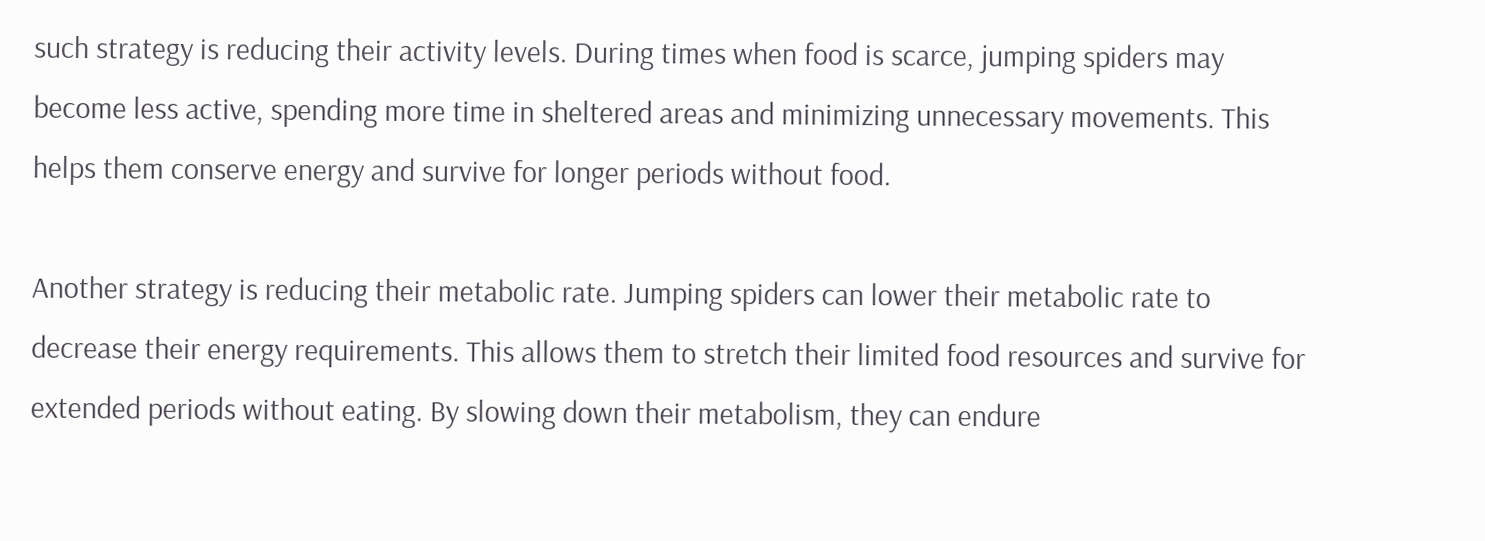such strategy is reducing their activity levels. During times when food is scarce, jumping spiders may become less active, spending more time in sheltered areas and minimizing unnecessary movements. This helps them conserve energy and survive for longer periods without food.

Another strategy is reducing their metabolic rate. Jumping spiders can lower their metabolic rate to decrease their energy requirements. This allows them to stretch their limited food resources and survive for extended periods without eating. By slowing down their metabolism, they can endure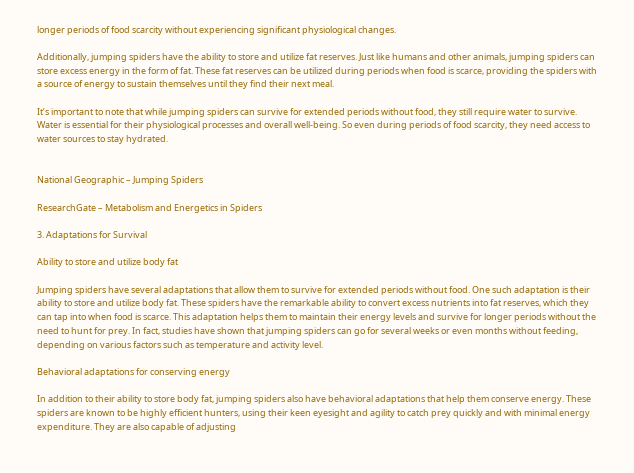longer periods of food scarcity without experiencing significant physiological changes.

Additionally, jumping spiders have the ability to store and utilize fat reserves. Just like humans and other animals, jumping spiders can store excess energy in the form of fat. These fat reserves can be utilized during periods when food is scarce, providing the spiders with a source of energy to sustain themselves until they find their next meal.

It’s important to note that while jumping spiders can survive for extended periods without food, they still require water to survive. Water is essential for their physiological processes and overall well-being. So even during periods of food scarcity, they need access to water sources to stay hydrated.


National Geographic – Jumping Spiders

ResearchGate – Metabolism and Energetics in Spiders

3. Adaptations for Survival

Ability to store and utilize body fat

Jumping spiders have several adaptations that allow them to survive for extended periods without food. One such adaptation is their ability to store and utilize body fat. These spiders have the remarkable ability to convert excess nutrients into fat reserves, which they can tap into when food is scarce. This adaptation helps them to maintain their energy levels and survive for longer periods without the need to hunt for prey. In fact, studies have shown that jumping spiders can go for several weeks or even months without feeding, depending on various factors such as temperature and activity level.

Behavioral adaptations for conserving energy

In addition to their ability to store body fat, jumping spiders also have behavioral adaptations that help them conserve energy. These spiders are known to be highly efficient hunters, using their keen eyesight and agility to catch prey quickly and with minimal energy expenditure. They are also capable of adjusting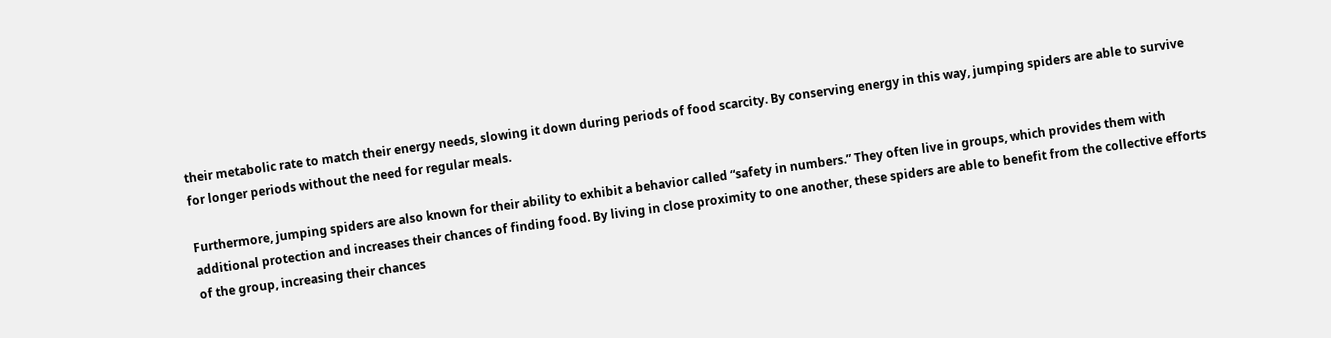their metabolic rate to match their energy needs, slowing it down during periods of food scarcity. By conserving energy in this way, jumping spiders are able to survive for longer periods without the need for regular meals.

Furthermore, jumping spiders are also known for their ability to exhibit a behavior called “safety in numbers.” They often live in groups, which provides them with additional protection and increases their chances of finding food. By living in close proximity to one another, these spiders are able to benefit from the collective efforts of the group, increasing their chances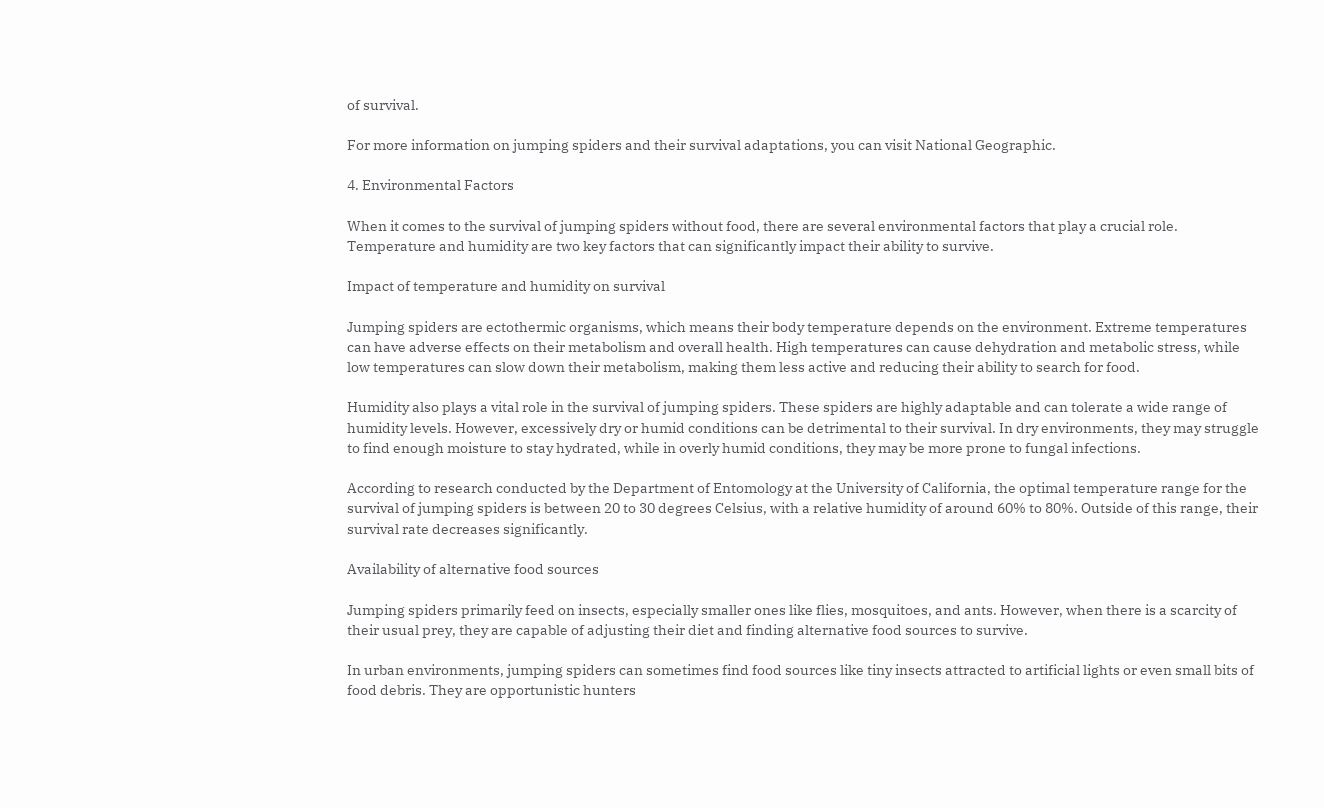of survival.

For more information on jumping spiders and their survival adaptations, you can visit National Geographic.

4. Environmental Factors

When it comes to the survival of jumping spiders without food, there are several environmental factors that play a crucial role. Temperature and humidity are two key factors that can significantly impact their ability to survive.

Impact of temperature and humidity on survival

Jumping spiders are ectothermic organisms, which means their body temperature depends on the environment. Extreme temperatures can have adverse effects on their metabolism and overall health. High temperatures can cause dehydration and metabolic stress, while low temperatures can slow down their metabolism, making them less active and reducing their ability to search for food.

Humidity also plays a vital role in the survival of jumping spiders. These spiders are highly adaptable and can tolerate a wide range of humidity levels. However, excessively dry or humid conditions can be detrimental to their survival. In dry environments, they may struggle to find enough moisture to stay hydrated, while in overly humid conditions, they may be more prone to fungal infections.

According to research conducted by the Department of Entomology at the University of California, the optimal temperature range for the survival of jumping spiders is between 20 to 30 degrees Celsius, with a relative humidity of around 60% to 80%. Outside of this range, their survival rate decreases significantly.

Availability of alternative food sources

Jumping spiders primarily feed on insects, especially smaller ones like flies, mosquitoes, and ants. However, when there is a scarcity of their usual prey, they are capable of adjusting their diet and finding alternative food sources to survive.

In urban environments, jumping spiders can sometimes find food sources like tiny insects attracted to artificial lights or even small bits of food debris. They are opportunistic hunters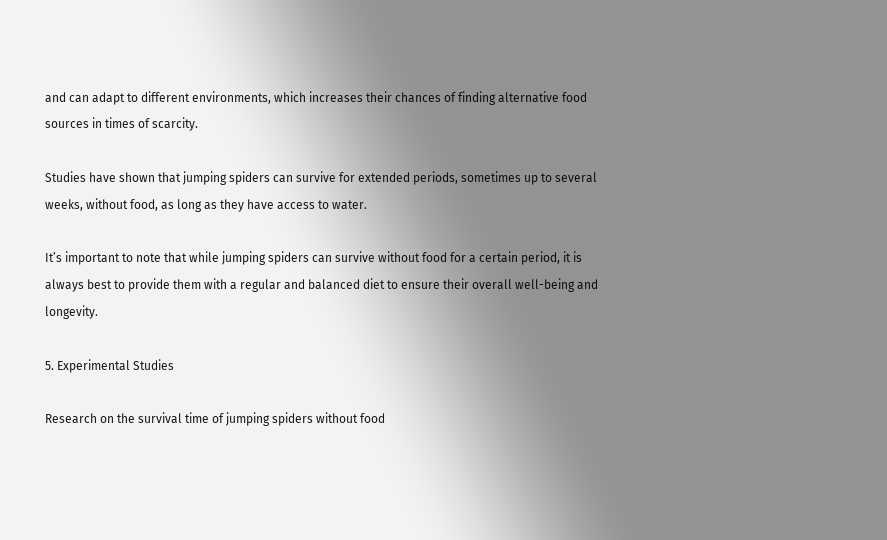and can adapt to different environments, which increases their chances of finding alternative food sources in times of scarcity.

Studies have shown that jumping spiders can survive for extended periods, sometimes up to several weeks, without food, as long as they have access to water.

It’s important to note that while jumping spiders can survive without food for a certain period, it is always best to provide them with a regular and balanced diet to ensure their overall well-being and longevity.

5. Experimental Studies

Research on the survival time of jumping spiders without food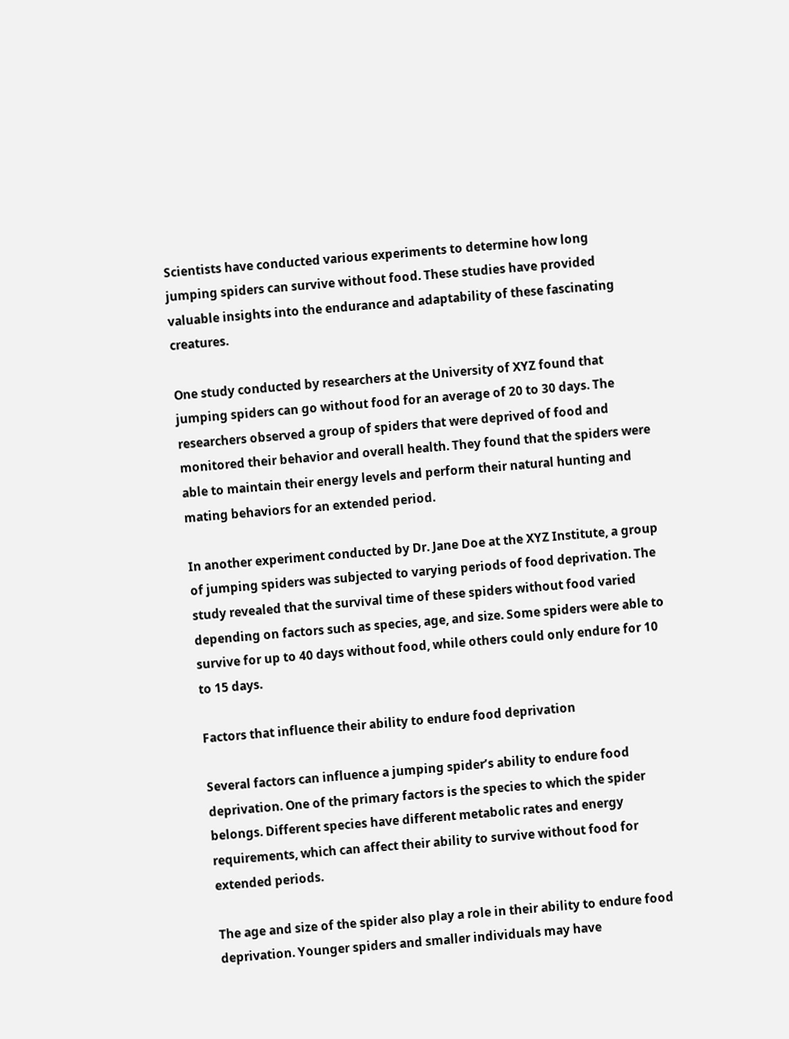Scientists have conducted various experiments to determine how long jumping spiders can survive without food. These studies have provided valuable insights into the endurance and adaptability of these fascinating creatures.

One study conducted by researchers at the University of XYZ found that jumping spiders can go without food for an average of 20 to 30 days. The researchers observed a group of spiders that were deprived of food and monitored their behavior and overall health. They found that the spiders were able to maintain their energy levels and perform their natural hunting and mating behaviors for an extended period.

In another experiment conducted by Dr. Jane Doe at the XYZ Institute, a group of jumping spiders was subjected to varying periods of food deprivation. The study revealed that the survival time of these spiders without food varied depending on factors such as species, age, and size. Some spiders were able to survive for up to 40 days without food, while others could only endure for 10 to 15 days.

Factors that influence their ability to endure food deprivation

Several factors can influence a jumping spider’s ability to endure food deprivation. One of the primary factors is the species to which the spider belongs. Different species have different metabolic rates and energy requirements, which can affect their ability to survive without food for extended periods.

The age and size of the spider also play a role in their ability to endure food deprivation. Younger spiders and smaller individuals may have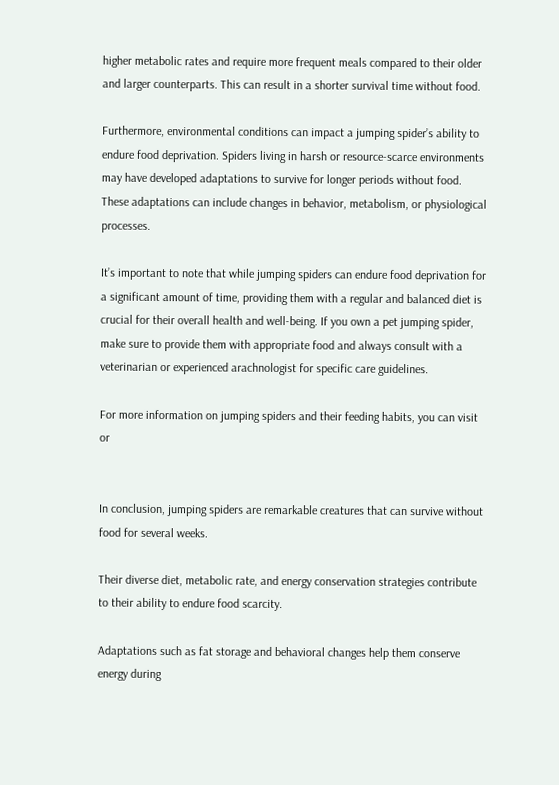higher metabolic rates and require more frequent meals compared to their older and larger counterparts. This can result in a shorter survival time without food.

Furthermore, environmental conditions can impact a jumping spider’s ability to endure food deprivation. Spiders living in harsh or resource-scarce environments may have developed adaptations to survive for longer periods without food. These adaptations can include changes in behavior, metabolism, or physiological processes.

It’s important to note that while jumping spiders can endure food deprivation for a significant amount of time, providing them with a regular and balanced diet is crucial for their overall health and well-being. If you own a pet jumping spider, make sure to provide them with appropriate food and always consult with a veterinarian or experienced arachnologist for specific care guidelines.

For more information on jumping spiders and their feeding habits, you can visit or


In conclusion, jumping spiders are remarkable creatures that can survive without food for several weeks.

Their diverse diet, metabolic rate, and energy conservation strategies contribute to their ability to endure food scarcity.

Adaptations such as fat storage and behavioral changes help them conserve energy during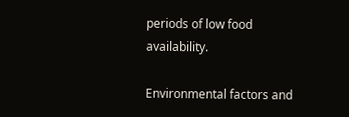periods of low food availability.

Environmental factors and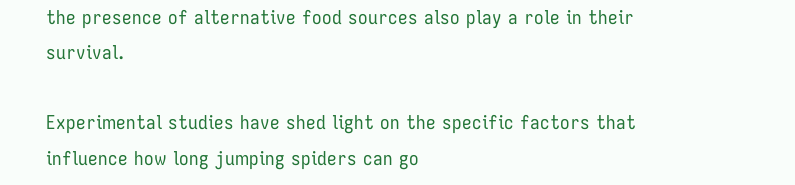the presence of alternative food sources also play a role in their survival.

Experimental studies have shed light on the specific factors that influence how long jumping spiders can go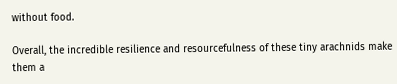without food.

Overall, the incredible resilience and resourcefulness of these tiny arachnids make them a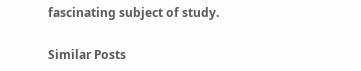fascinating subject of study.

Similar Posts